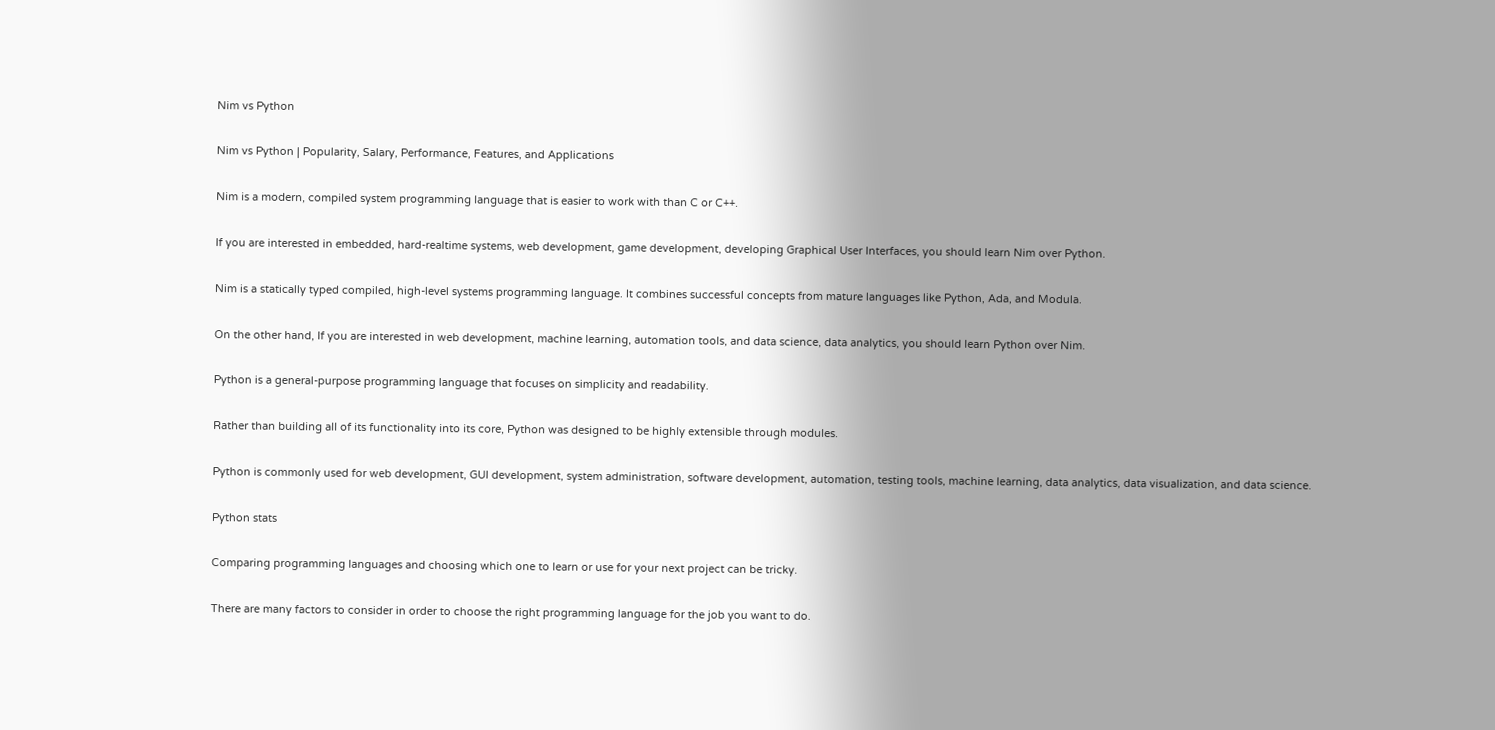Nim vs Python

Nim vs Python | Popularity, Salary, Performance, Features, and Applications

Nim is a modern, compiled system programming language that is easier to work with than C or C++.

If you are interested in embedded, hard-realtime systems, web development, game development, developing Graphical User Interfaces, you should learn Nim over Python.

Nim is a statically typed compiled, high-level systems programming language. It combines successful concepts from mature languages like Python, Ada, and Modula.

On the other hand, If you are interested in web development, machine learning, automation tools, and data science, data analytics, you should learn Python over Nim.

Python is a general-purpose programming language that focuses on simplicity and readability.

Rather than building all of its functionality into its core, Python was designed to be highly extensible through modules.

Python is commonly used for web development, GUI development, system administration, software development, automation, testing tools, machine learning, data analytics, data visualization, and data science.

Python stats

Comparing programming languages and choosing which one to learn or use for your next project can be tricky.

There are many factors to consider in order to choose the right programming language for the job you want to do.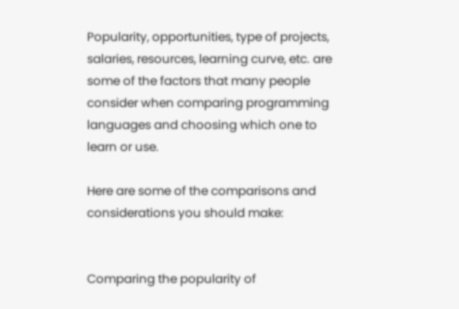Popularity, opportunities, type of projects, salaries, resources, learning curve, etc. are some of the factors that many people consider when comparing programming languages and choosing which one to learn or use.

Here are some of the comparisons and considerations you should make:


Comparing the popularity of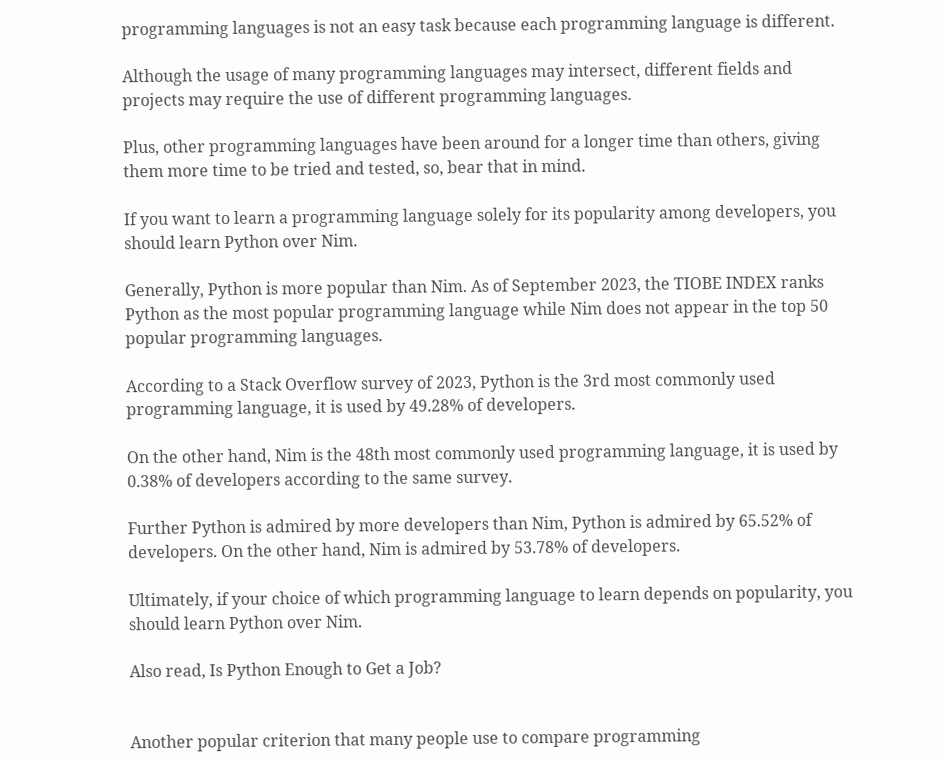programming languages is not an easy task because each programming language is different.

Although the usage of many programming languages may intersect, different fields and projects may require the use of different programming languages.

Plus, other programming languages have been around for a longer time than others, giving them more time to be tried and tested, so, bear that in mind.

If you want to learn a programming language solely for its popularity among developers, you should learn Python over Nim.

Generally, Python is more popular than Nim. As of September 2023, the TIOBE INDEX ranks Python as the most popular programming language while Nim does not appear in the top 50 popular programming languages.

According to a Stack Overflow survey of 2023, Python is the 3rd most commonly used programming language, it is used by 49.28% of developers.

On the other hand, Nim is the 48th most commonly used programming language, it is used by 0.38% of developers according to the same survey.

Further Python is admired by more developers than Nim, Python is admired by 65.52% of developers. On the other hand, Nim is admired by 53.78% of developers.

Ultimately, if your choice of which programming language to learn depends on popularity, you should learn Python over Nim.

Also read, Is Python Enough to Get a Job?


Another popular criterion that many people use to compare programming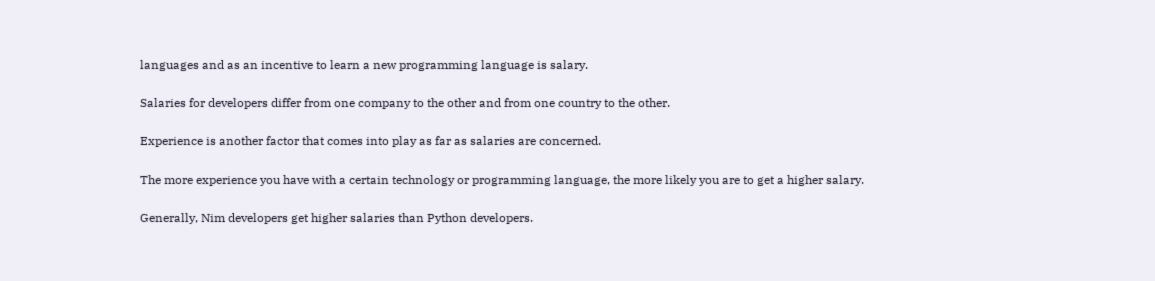languages and as an incentive to learn a new programming language is salary.

Salaries for developers differ from one company to the other and from one country to the other.

Experience is another factor that comes into play as far as salaries are concerned.

The more experience you have with a certain technology or programming language, the more likely you are to get a higher salary.

Generally, Nim developers get higher salaries than Python developers.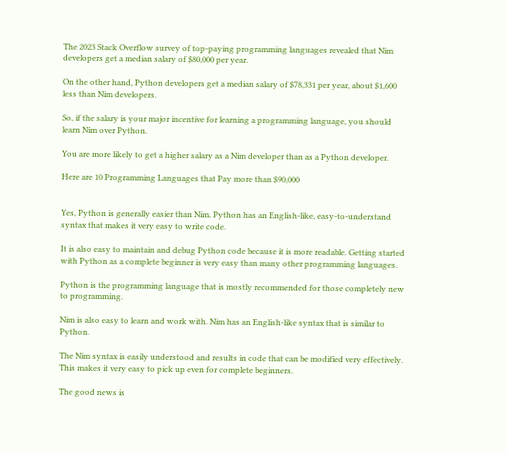The 2023 Stack Overflow survey of top-paying programming languages revealed that Nim developers get a median salary of $80,000 per year.

On the other hand, Python developers get a median salary of $78,331 per year, about $1,600 less than Nim developers.

So, if the salary is your major incentive for learning a programming language, you should learn Nim over Python.

You are more likely to get a higher salary as a Nim developer than as a Python developer.

Here are 10 Programming Languages that Pay more than $90,000


Yes, Python is generally easier than Nim. Python has an English-like, easy-to-understand syntax that makes it very easy to write code.

It is also easy to maintain and debug Python code because it is more readable. Getting started with Python as a complete beginner is very easy than many other programming languages.

Python is the programming language that is mostly recommended for those completely new to programming.

Nim is also easy to learn and work with. Nim has an English-like syntax that is similar to Python.

The Nim syntax is easily understood and results in code that can be modified very effectively. This makes it very easy to pick up even for complete beginners.

The good news is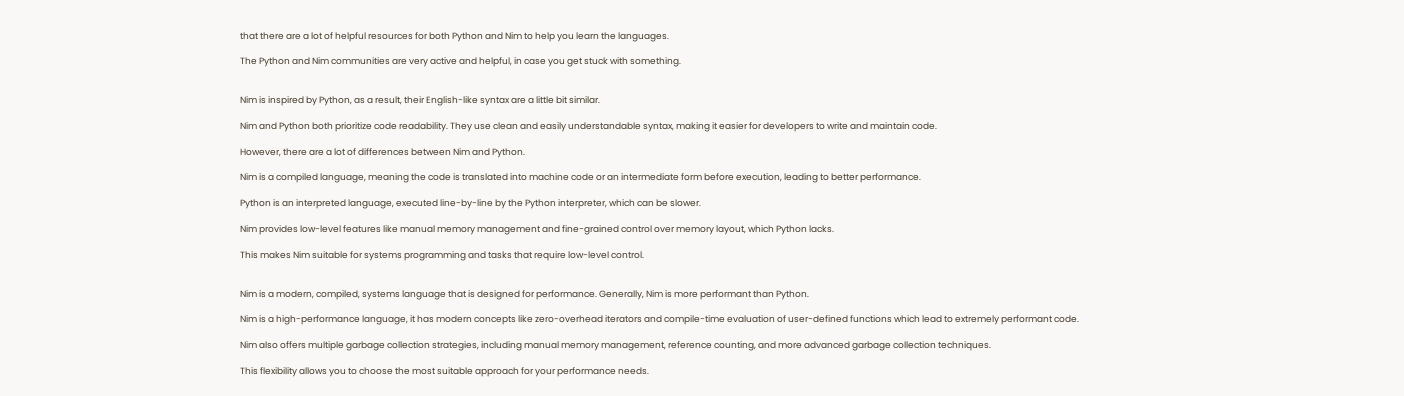that there are a lot of helpful resources for both Python and Nim to help you learn the languages.

The Python and Nim communities are very active and helpful, in case you get stuck with something.


Nim is inspired by Python, as a result, their English-like syntax are a little bit similar.

Nim and Python both prioritize code readability. They use clean and easily understandable syntax, making it easier for developers to write and maintain code.

However, there are a lot of differences between Nim and Python.

Nim is a compiled language, meaning the code is translated into machine code or an intermediate form before execution, leading to better performance.

Python is an interpreted language, executed line-by-line by the Python interpreter, which can be slower.

Nim provides low-level features like manual memory management and fine-grained control over memory layout, which Python lacks.

This makes Nim suitable for systems programming and tasks that require low-level control.


Nim is a modern, compiled, systems language that is designed for performance. Generally, Nim is more performant than Python.

Nim is a high-performance language, it has modern concepts like zero-overhead iterators and compile-time evaluation of user-defined functions which lead to extremely performant code.

Nim also offers multiple garbage collection strategies, including manual memory management, reference counting, and more advanced garbage collection techniques.

This flexibility allows you to choose the most suitable approach for your performance needs.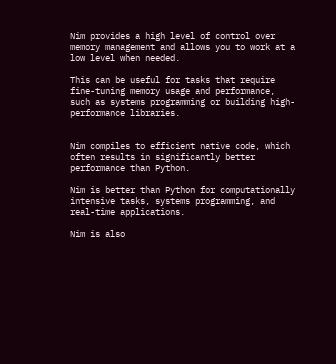Nim provides a high level of control over memory management and allows you to work at a low level when needed.

This can be useful for tasks that require fine-tuning memory usage and performance, such as systems programming or building high-performance libraries.


Nim compiles to efficient native code, which often results in significantly better performance than Python.

Nim is better than Python for computationally intensive tasks, systems programming, and real-time applications.

Nim is also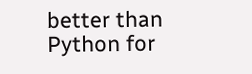better than Python for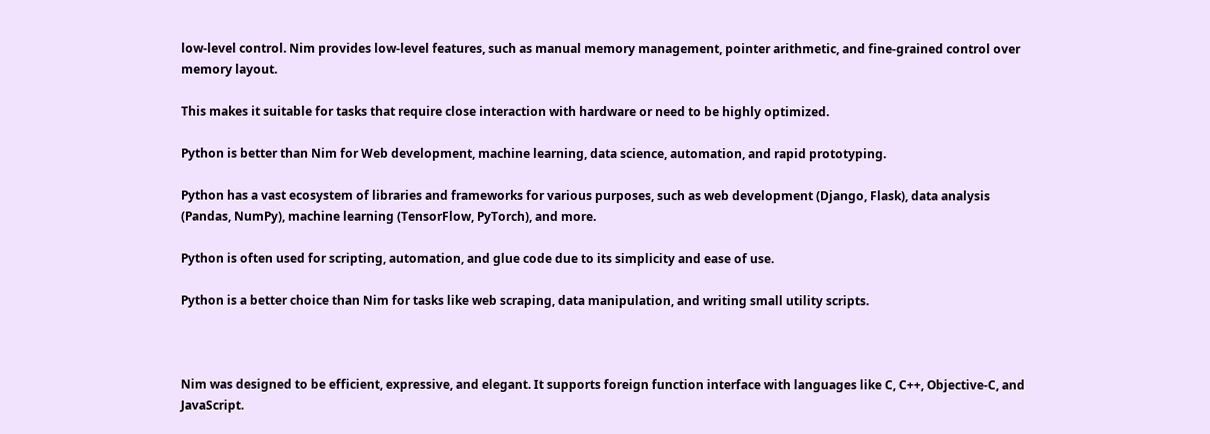low-level control. Nim provides low-level features, such as manual memory management, pointer arithmetic, and fine-grained control over memory layout.

This makes it suitable for tasks that require close interaction with hardware or need to be highly optimized.

Python is better than Nim for Web development, machine learning, data science, automation, and rapid prototyping.

Python has a vast ecosystem of libraries and frameworks for various purposes, such as web development (Django, Flask), data analysis (Pandas, NumPy), machine learning (TensorFlow, PyTorch), and more.

Python is often used for scripting, automation, and glue code due to its simplicity and ease of use.

Python is a better choice than Nim for tasks like web scraping, data manipulation, and writing small utility scripts.



Nim was designed to be efficient, expressive, and elegant. It supports foreign function interface with languages like C, C++, Objective-C, and JavaScript.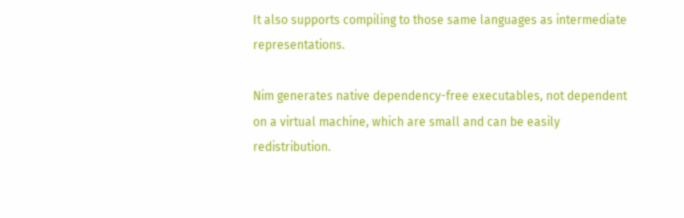It also supports compiling to those same languages as intermediate representations.

Nim generates native dependency-free executables, not dependent on a virtual machine, which are small and can be easily redistribution.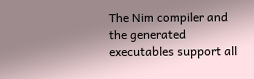The Nim compiler and the generated executables support all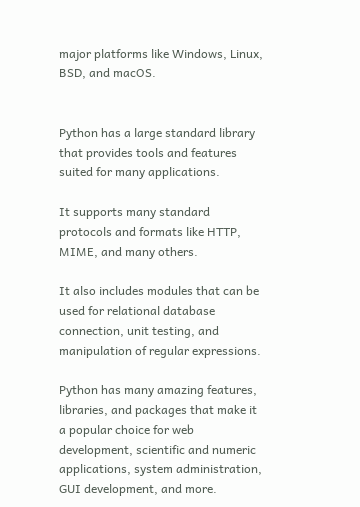major platforms like Windows, Linux, BSD, and macOS.


Python has a large standard library that provides tools and features suited for many applications.

It supports many standard protocols and formats like HTTP, MIME, and many others.

It also includes modules that can be used for relational database connection, unit testing, and manipulation of regular expressions.

Python has many amazing features, libraries, and packages that make it a popular choice for web development, scientific and numeric applications, system administration, GUI development, and more.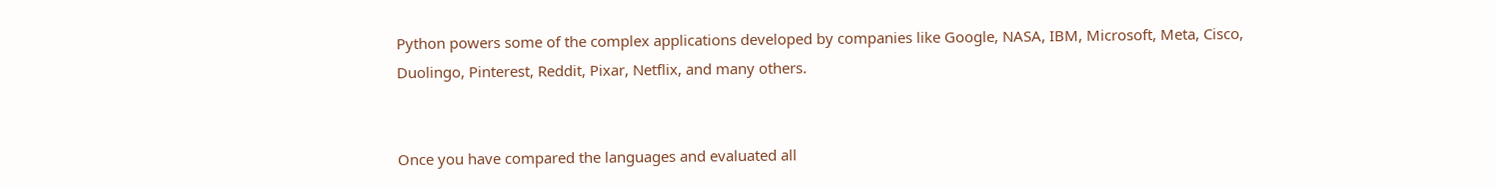Python powers some of the complex applications developed by companies like Google, NASA, IBM, Microsoft, Meta, Cisco, Duolingo, Pinterest, Reddit, Pixar, Netflix, and many others.


Once you have compared the languages and evaluated all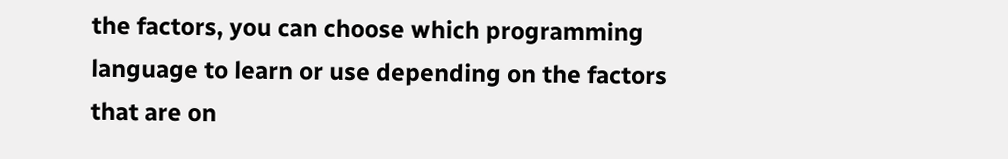the factors, you can choose which programming language to learn or use depending on the factors that are on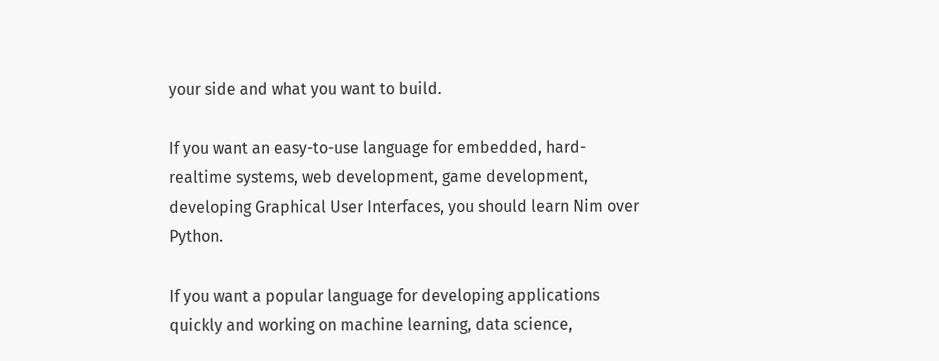your side and what you want to build.

If you want an easy-to-use language for embedded, hard-realtime systems, web development, game development, developing Graphical User Interfaces, you should learn Nim over Python.

If you want a popular language for developing applications quickly and working on machine learning, data science,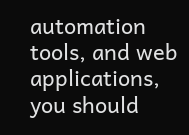automation tools, and web applications, you should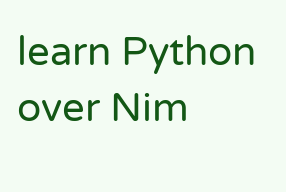learn Python over Nim